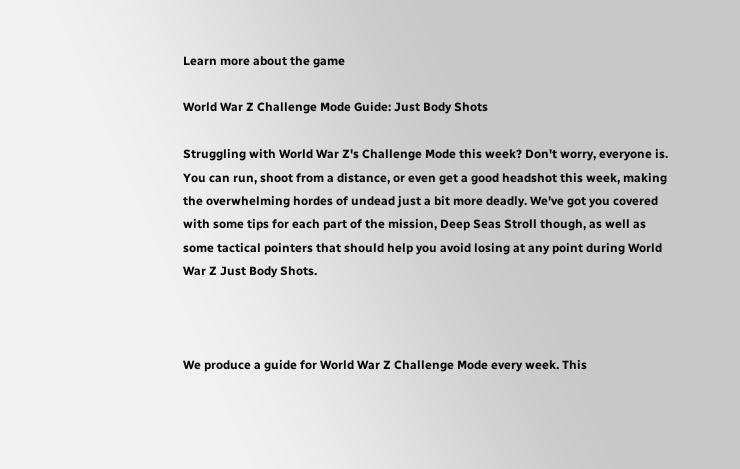Learn more about the game

World War Z Challenge Mode Guide: Just Body Shots

Struggling with World War Z's Challenge Mode this week? Don't worry, everyone is. You can run, shoot from a distance, or even get a good headshot this week, making the overwhelming hordes of undead just a bit more deadly. We've got you covered with some tips for each part of the mission, Deep Seas Stroll though, as well as some tactical pointers that should help you avoid losing at any point during World War Z Just Body Shots.



We produce a guide for World War Z Challenge Mode every week. This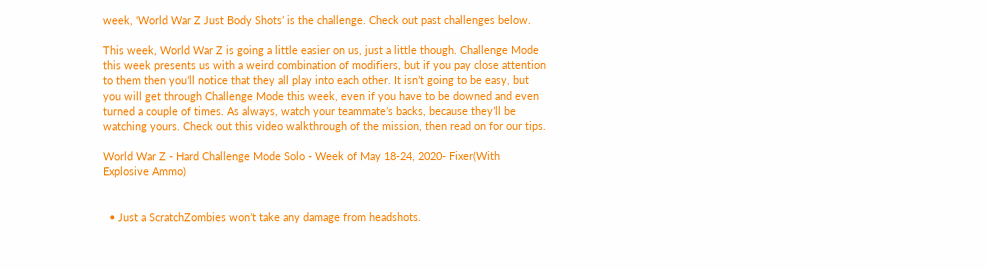week, ‘World War Z Just Body Shots’ is the challenge. Check out past challenges below.

This week, World War Z is going a little easier on us, just a little though. Challenge Mode this week presents us with a weird combination of modifiers, but if you pay close attention to them then you’ll notice that they all play into each other. It isn’t going to be easy, but you will get through Challenge Mode this week, even if you have to be downed and even turned a couple of times. As always, watch your teammate’s backs, because they’ll be watching yours. Check out this video walkthrough of the mission, then read on for our tips.

World War Z - Hard Challenge Mode Solo - Week of May 18-24, 2020- Fixer(With Explosive Ammo)


  • Just a ScratchZombies won’t take any damage from headshots.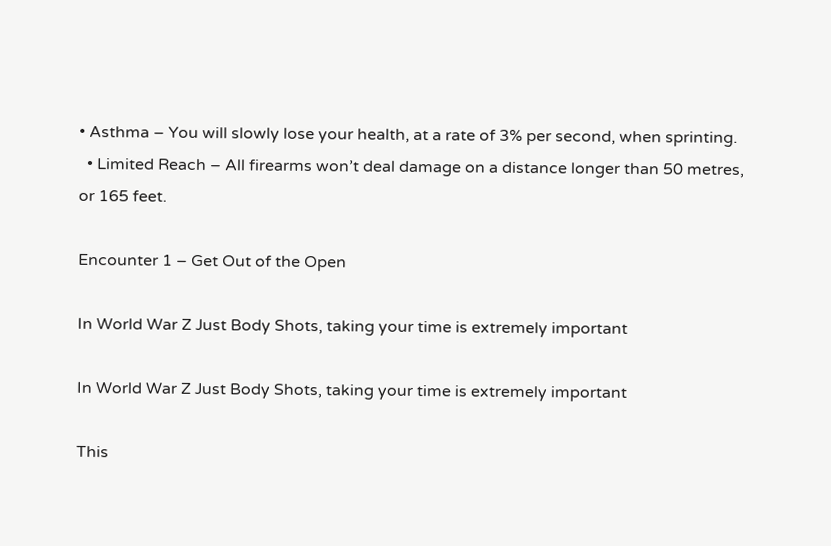• Asthma – You will slowly lose your health, at a rate of 3% per second, when sprinting.
  • Limited Reach – All firearms won’t deal damage on a distance longer than 50 metres, or 165 feet.

Encounter 1 – Get Out of the Open

In World War Z Just Body Shots, taking your time is extremely important

In World War Z Just Body Shots, taking your time is extremely important

This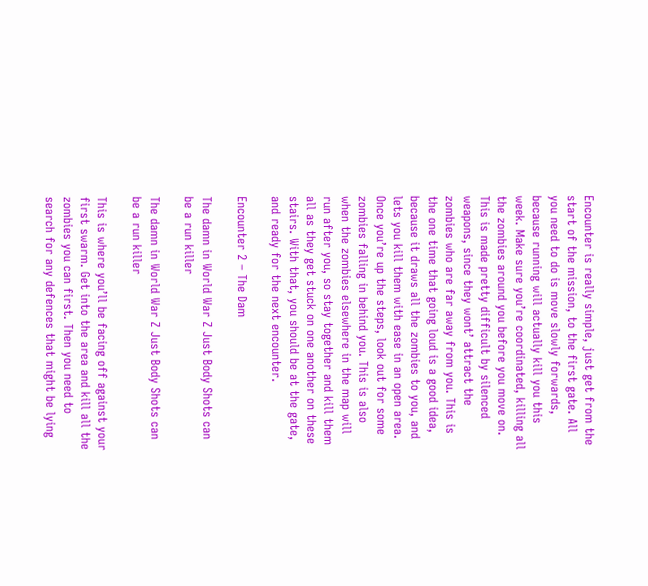Encounter is really simple, just get from the start of the mission, to the first gate. All you need to do is move slowly forwards, because running will actually kill you this week. Make sure you’re coordinated, killing all the zombies around you before you move on. This is made pretty difficult by silenced weapons, since they wont’ attract the zombies who are far away from you. This is the one time that going loud is a good idea, because it draws all the zombies to you, and lets you kill them with ease in an open area. Once you’re up the steps, look out for some zombies falling in behind you. This is also when the zombies elsewhere in the map will run after you, so stay together and kill them all as they get stuck on one another on these stairs. With that, you should be at the gate, and ready for the next encounter.

Encounter 2 – The Dam

The damn in World War Z Just Body Shots can be a run killer

The damn in World War Z Just Body Shots can be a run killer

This is where you’ll be facing off against your first swarm. Get into the area and kill all the zombies you can first. Then you need to search for any defences that might be lying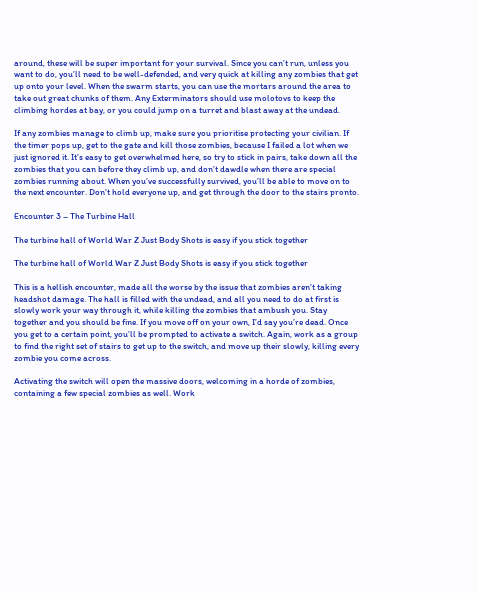around, these will be super important for your survival. Since you can’t run, unless you want to do, you’ll need to be well-defended, and very quick at killing any zombies that get up onto your level. When the swarm starts, you can use the mortars around the area to take out great chunks of them. Any Exterminators should use molotovs to keep the climbing hordes at bay, or you could jump on a turret and blast away at the undead.

If any zombies manage to climb up, make sure you prioritise protecting your civilian. If the timer pops up, get to the gate and kill those zombies, because I failed a lot when we just ignored it. It’s easy to get overwhelmed here, so try to stick in pairs, take down all the zombies that you can before they climb up, and don’t dawdle when there are special zombies running about. When you’ve successfully survived, you’ll be able to move on to the next encounter. Don’t hold everyone up, and get through the door to the stairs pronto.

Encounter 3 – The Turbine Hall

The turbine hall of World War Z Just Body Shots is easy if you stick together

The turbine hall of World War Z Just Body Shots is easy if you stick together

This is a hellish encounter, made all the worse by the issue that zombies aren’t taking headshot damage. The hall is filled with the undead, and all you need to do at first is slowly work your way through it, while killing the zombies that ambush you. Stay together and you should be fine. If you move off on your own, I’d say you’re dead. Once you get to a certain point, you’ll be prompted to activate a switch. Again, work as a group to find the right set of stairs to get up to the switch, and move up their slowly, killing every zombie you come across.

Activating the switch will open the massive doors, welcoming in a horde of zombies, containing a few special zombies as well. Work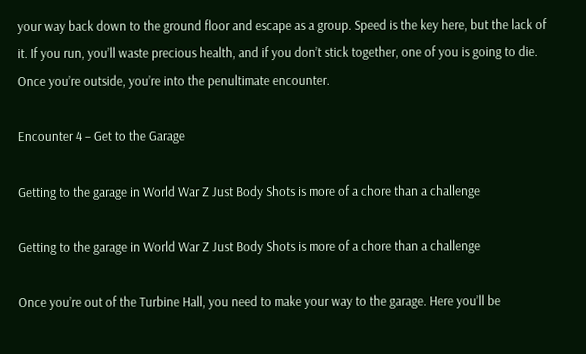your way back down to the ground floor and escape as a group. Speed is the key here, but the lack of it. If you run, you’ll waste precious health, and if you don’t stick together, one of you is going to die. Once you’re outside, you’re into the penultimate encounter.

Encounter 4 – Get to the Garage

Getting to the garage in World War Z Just Body Shots is more of a chore than a challenge

Getting to the garage in World War Z Just Body Shots is more of a chore than a challenge

Once you’re out of the Turbine Hall, you need to make your way to the garage. Here you’ll be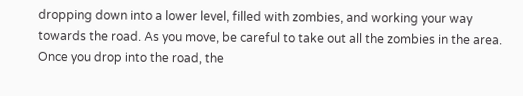dropping down into a lower level, filled with zombies, and working your way towards the road. As you move, be careful to take out all the zombies in the area. Once you drop into the road, the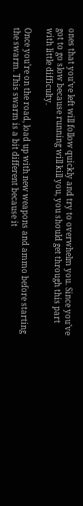ones that you’ve left will follow quickly and try to overwhelm you. Since you’ve got to go slow because running will kill you, you should get through this part with little difficulty.

Once you’re on the road, load up with new weapons and ammo before starting the swarm. This swarm is a bit different because it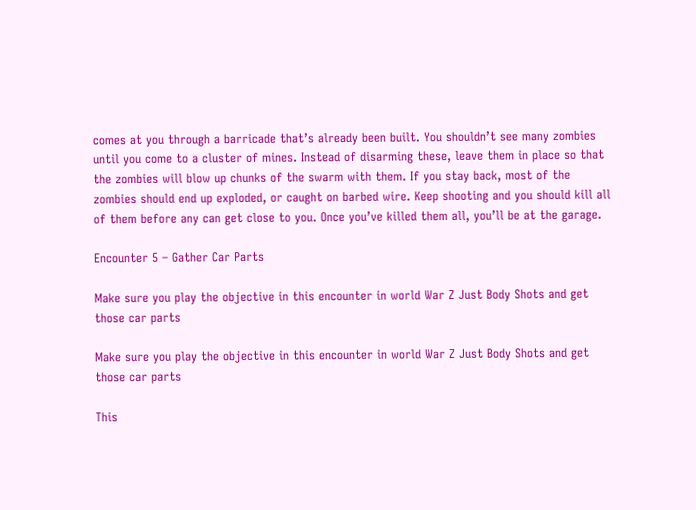comes at you through a barricade that’s already been built. You shouldn’t see many zombies until you come to a cluster of mines. Instead of disarming these, leave them in place so that the zombies will blow up chunks of the swarm with them. If you stay back, most of the zombies should end up exploded, or caught on barbed wire. Keep shooting and you should kill all of them before any can get close to you. Once you’ve killed them all, you’ll be at the garage.

Encounter 5 – Gather Car Parts

Make sure you play the objective in this encounter in world War Z Just Body Shots and get those car parts

Make sure you play the objective in this encounter in world War Z Just Body Shots and get those car parts

This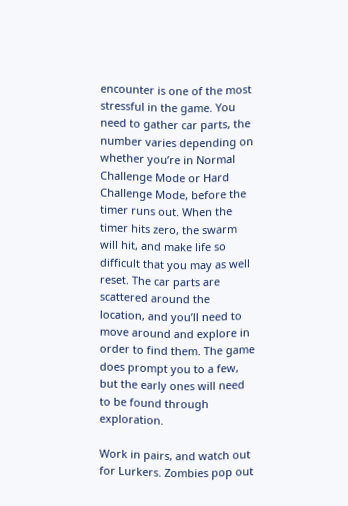encounter is one of the most stressful in the game. You need to gather car parts, the number varies depending on whether you’re in Normal Challenge Mode or Hard Challenge Mode, before the timer runs out. When the timer hits zero, the swarm will hit, and make life so difficult that you may as well reset. The car parts are scattered around the location, and you’ll need to move around and explore in order to find them. The game does prompt you to a few, but the early ones will need to be found through exploration.

Work in pairs, and watch out for Lurkers. Zombies pop out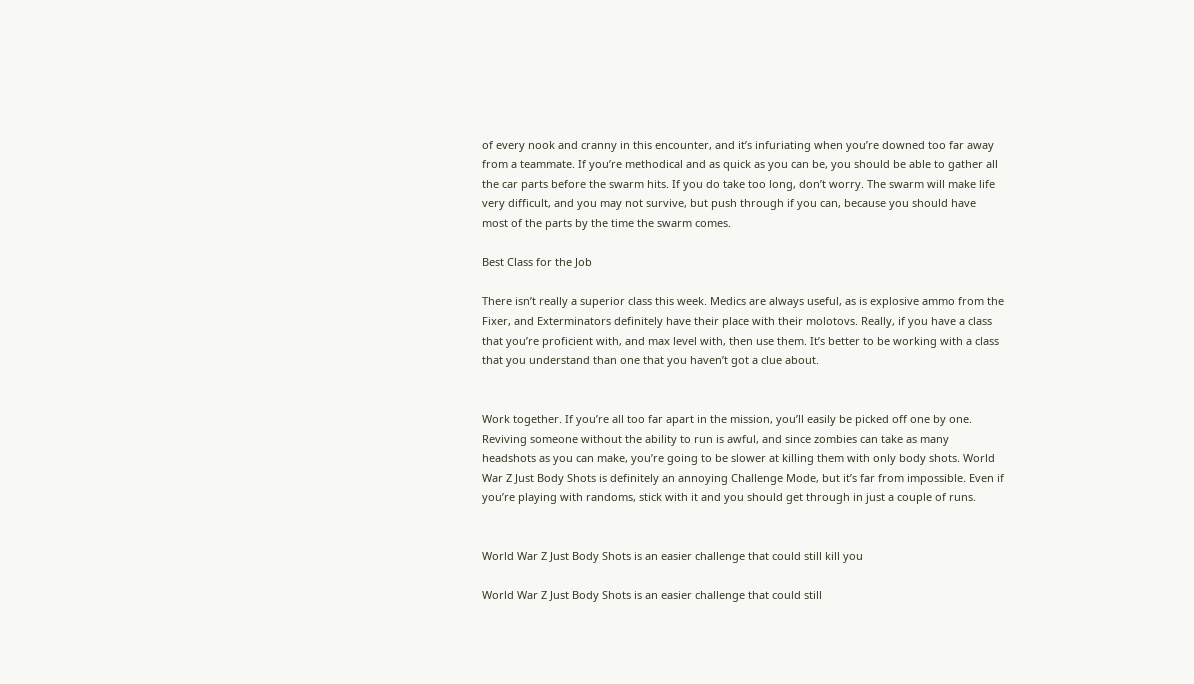of every nook and cranny in this encounter, and it’s infuriating when you’re downed too far away from a teammate. If you’re methodical and as quick as you can be, you should be able to gather all the car parts before the swarm hits. If you do take too long, don’t worry. The swarm will make life very difficult, and you may not survive, but push through if you can, because you should have most of the parts by the time the swarm comes.

Best Class for the Job

There isn’t really a superior class this week. Medics are always useful, as is explosive ammo from the Fixer, and Exterminators definitely have their place with their molotovs. Really, if you have a class that you’re proficient with, and max level with, then use them. It’s better to be working with a class that you understand than one that you haven’t got a clue about.


Work together. If you’re all too far apart in the mission, you’ll easily be picked off one by one. Reviving someone without the ability to run is awful, and since zombies can take as many headshots as you can make, you’re going to be slower at killing them with only body shots. World War Z Just Body Shots is definitely an annoying Challenge Mode, but it’s far from impossible. Even if you’re playing with randoms, stick with it and you should get through in just a couple of runs.


World War Z Just Body Shots is an easier challenge that could still kill you

World War Z Just Body Shots is an easier challenge that could still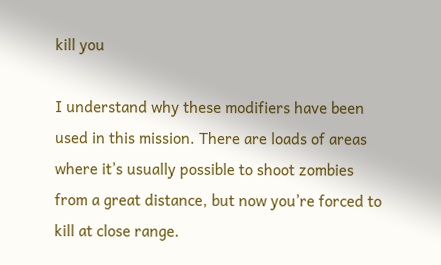kill you

I understand why these modifiers have been used in this mission. There are loads of areas where it’s usually possible to shoot zombies from a great distance, but now you’re forced to kill at close range.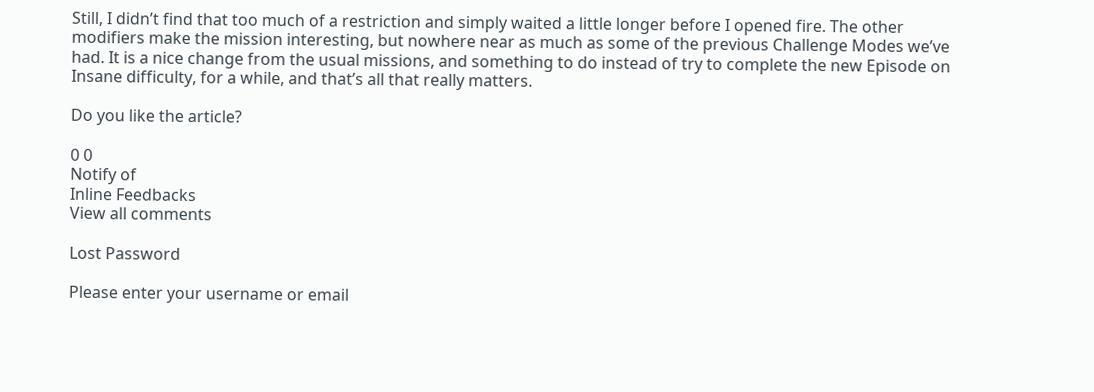Still, I didn’t find that too much of a restriction and simply waited a little longer before I opened fire. The other modifiers make the mission interesting, but nowhere near as much as some of the previous Challenge Modes we’ve had. It is a nice change from the usual missions, and something to do instead of try to complete the new Episode on Insane difficulty, for a while, and that’s all that really matters.

Do you like the article?

0 0
Notify of
Inline Feedbacks
View all comments

Lost Password

Please enter your username or email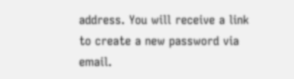address. You will receive a link to create a new password via email.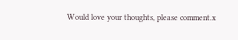Would love your thoughts, please comment.x